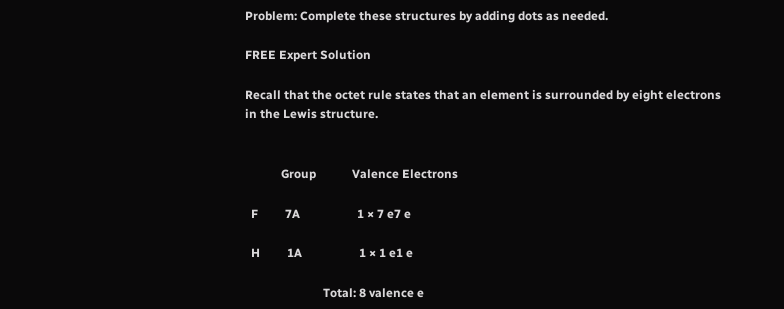Problem: Complete these structures by adding dots as needed.

FREE Expert Solution

Recall that the octet rule states that an element is surrounded by eight electrons in the Lewis structure.


            Group            Valence Electrons

  F         7A                   1 × 7 e7 e

  H         1A                   1 × 1 e1 e

                          Total: 8 valence e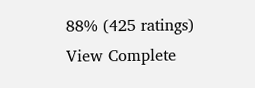88% (425 ratings)
View Complete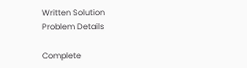Written Solution
Problem Details

Complete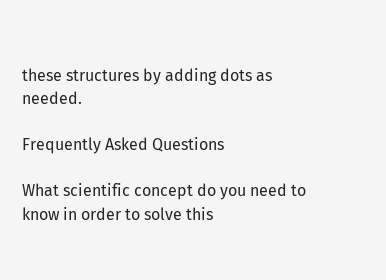these structures by adding dots as needed.

Frequently Asked Questions

What scientific concept do you need to know in order to solve this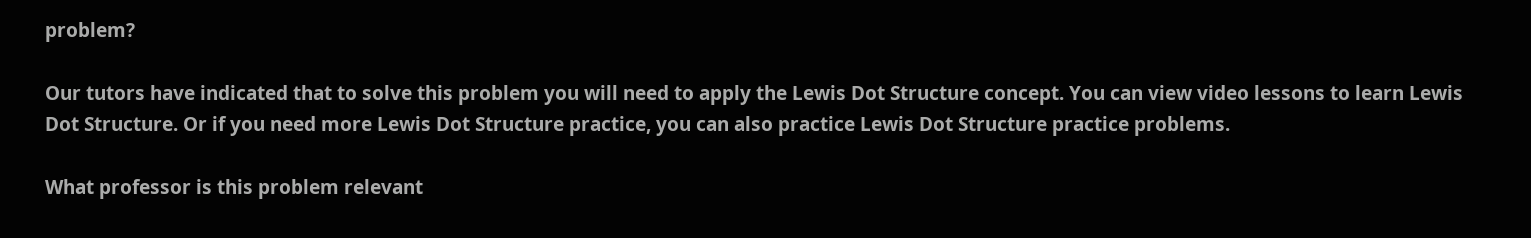problem?

Our tutors have indicated that to solve this problem you will need to apply the Lewis Dot Structure concept. You can view video lessons to learn Lewis Dot Structure. Or if you need more Lewis Dot Structure practice, you can also practice Lewis Dot Structure practice problems.

What professor is this problem relevant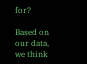for?

Based on our data, we think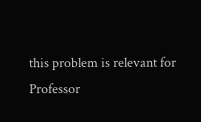this problem is relevant for Professor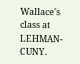Wallace's class at LEHMAN-CUNY.